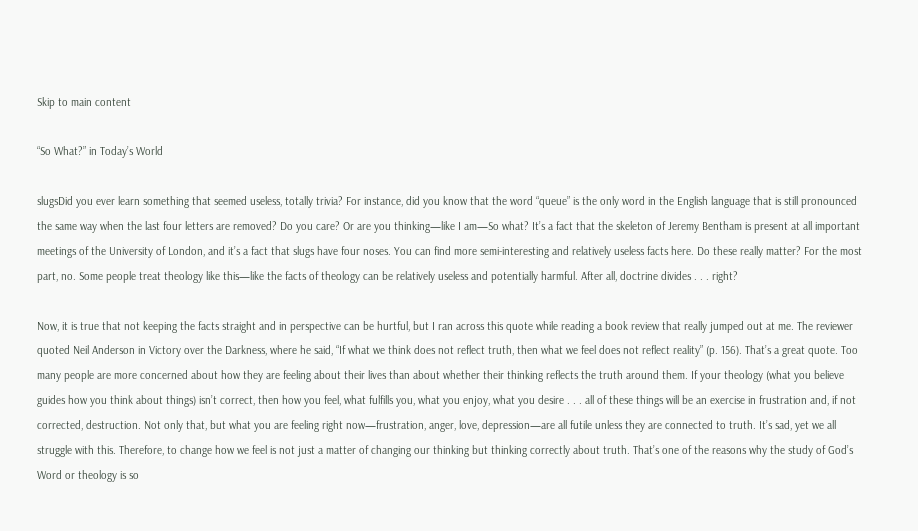Skip to main content

“So What?” in Today’s World

slugsDid you ever learn something that seemed useless, totally trivia? For instance, did you know that the word “queue” is the only word in the English language that is still pronounced the same way when the last four letters are removed? Do you care? Or are you thinking—like I am—So what? It’s a fact that the skeleton of Jeremy Bentham is present at all important meetings of the University of London, and it’s a fact that slugs have four noses. You can find more semi-interesting and relatively useless facts here. Do these really matter? For the most part, no. Some people treat theology like this—like the facts of theology can be relatively useless and potentially harmful. After all, doctrine divides . . . right?

Now, it is true that not keeping the facts straight and in perspective can be hurtful, but I ran across this quote while reading a book review that really jumped out at me. The reviewer quoted Neil Anderson in Victory over the Darkness, where he said, “If what we think does not reflect truth, then what we feel does not reflect reality” (p. 156). That’s a great quote. Too many people are more concerned about how they are feeling about their lives than about whether their thinking reflects the truth around them. If your theology (what you believe guides how you think about things) isn’t correct, then how you feel, what fulfills you, what you enjoy, what you desire . . . all of these things will be an exercise in frustration and, if not corrected, destruction. Not only that, but what you are feeling right now—frustration, anger, love, depression—are all futile unless they are connected to truth. It’s sad, yet we all struggle with this. Therefore, to change how we feel is not just a matter of changing our thinking but thinking correctly about truth. That’s one of the reasons why the study of God’s Word or theology is so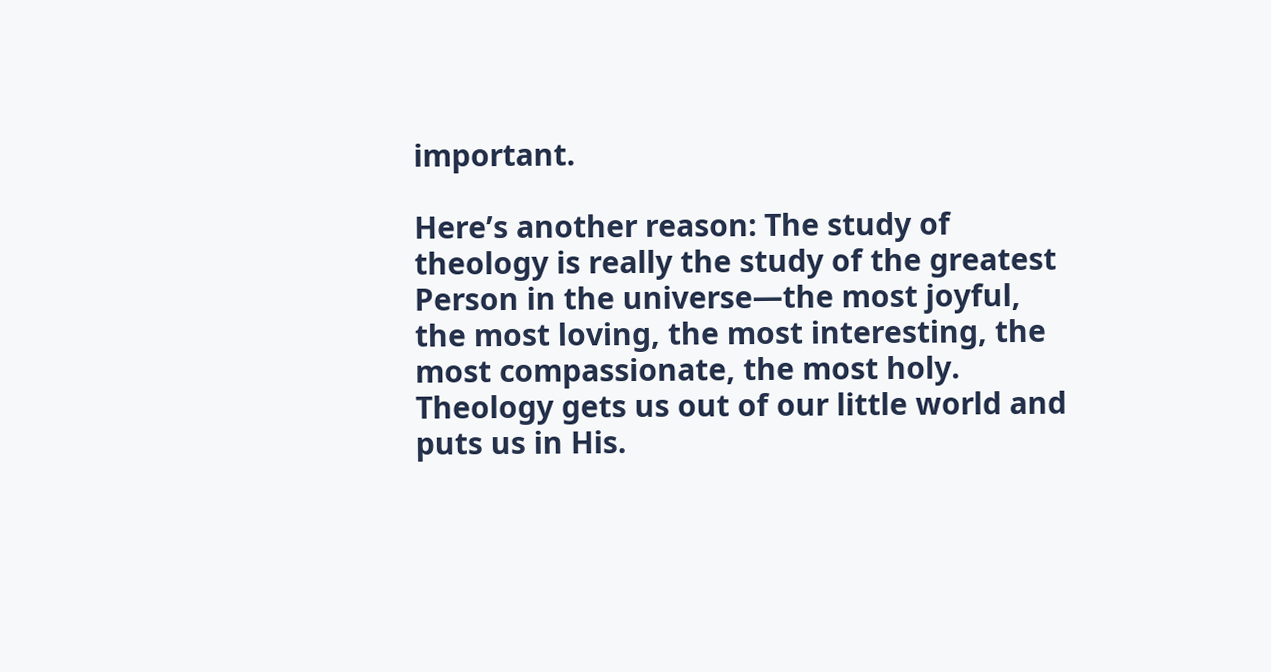important.

Here’s another reason: The study of theology is really the study of the greatest Person in the universe—the most joyful, the most loving, the most interesting, the most compassionate, the most holy. Theology gets us out of our little world and puts us in His.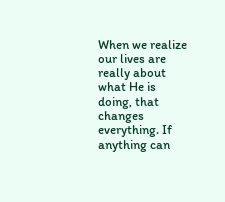When we realize our lives are really about what He is doing, that changes everything. If anything can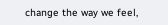change the way we feel,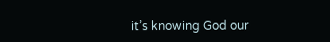it’s knowing God our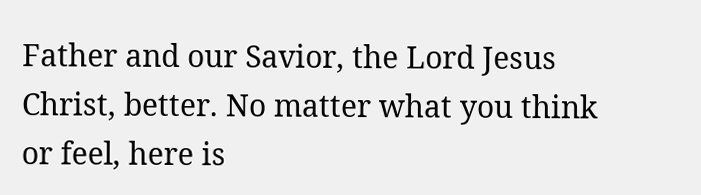Father and our Savior, the Lord Jesus Christ, better. No matter what you think or feel, here is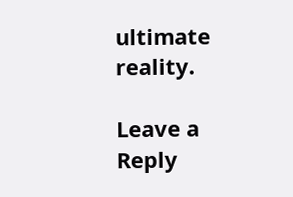ultimate reality.

Leave a Reply